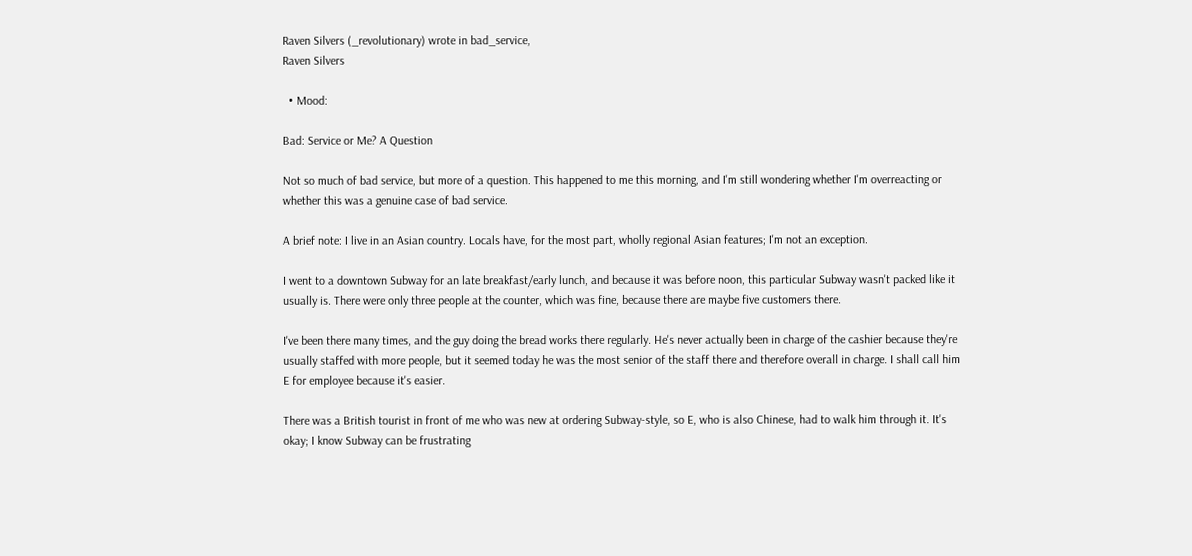Raven Silvers (_revolutionary) wrote in bad_service,
Raven Silvers

  • Mood:

Bad: Service or Me? A Question

Not so much of bad service, but more of a question. This happened to me this morning, and I'm still wondering whether I'm overreacting or whether this was a genuine case of bad service.

A brief note: I live in an Asian country. Locals have, for the most part, wholly regional Asian features; I'm not an exception.

I went to a downtown Subway for an late breakfast/early lunch, and because it was before noon, this particular Subway wasn't packed like it usually is. There were only three people at the counter, which was fine, because there are maybe five customers there.

I've been there many times, and the guy doing the bread works there regularly. He's never actually been in charge of the cashier because they're usually staffed with more people, but it seemed today he was the most senior of the staff there and therefore overall in charge. I shall call him E for employee because it's easier.

There was a British tourist in front of me who was new at ordering Subway-style, so E, who is also Chinese, had to walk him through it. It's okay; I know Subway can be frustrating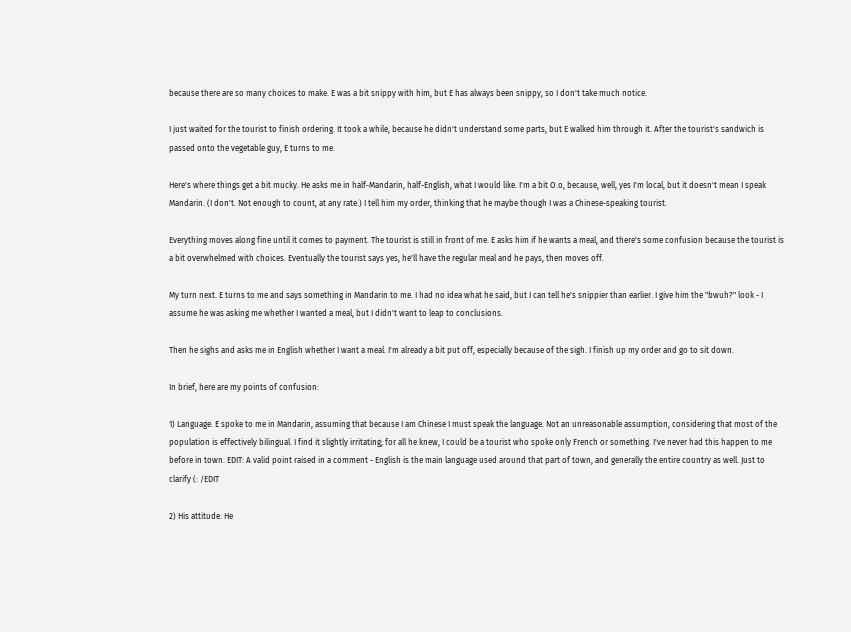because there are so many choices to make. E was a bit snippy with him, but E has always been snippy, so I don't take much notice.

I just waited for the tourist to finish ordering. It took a while, because he didn't understand some parts, but E walked him through it. After the tourist's sandwich is passed onto the vegetable guy, E turns to me.

Here's where things get a bit mucky. He asks me in half-Mandarin, half-English, what I would like. I'm a bit O.o, because, well, yes I'm local, but it doesn't mean I speak Mandarin. (I don't. Not enough to count, at any rate.) I tell him my order, thinking that he maybe though I was a Chinese-speaking tourist.

Everything moves along fine until it comes to payment. The tourist is still in front of me. E asks him if he wants a meal, and there's some confusion because the tourist is a bit overwhelmed with choices. Eventually the tourist says yes, he'll have the regular meal and he pays, then moves off.

My turn next. E turns to me and says something in Mandarin to me. I had no idea what he said, but I can tell he's snippier than earlier. I give him the "bwuh?" look - I assume he was asking me whether I wanted a meal, but I didn't want to leap to conclusions.

Then he sighs and asks me in English whether I want a meal. I'm already a bit put off, especially because of the sigh. I finish up my order and go to sit down.

In brief, here are my points of confusion:

1) Language. E spoke to me in Mandarin, assuming that because I am Chinese I must speak the language. Not an unreasonable assumption, considering that most of the population is effectively bilingual. I find it slightly irritating; for all he knew, I could be a tourist who spoke only French or something. I've never had this happen to me before in town. EDIT: A valid point raised in a comment - English is the main language used around that part of town, and generally the entire country as well. Just to clarify (: /EDIT

2) His attitude. He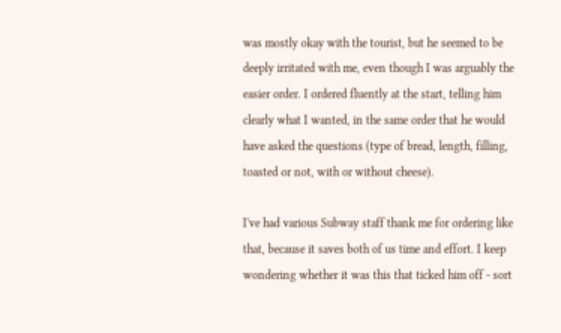was mostly okay with the tourist, but he seemed to be deeply irritated with me, even though I was arguably the easier order. I ordered fluently at the start, telling him clearly what I wanted, in the same order that he would have asked the questions (type of bread, length, filling, toasted or not, with or without cheese).

I've had various Subway staff thank me for ordering like that, because it saves both of us time and effort. I keep wondering whether it was this that ticked him off - sort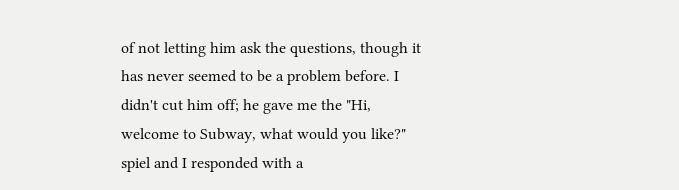of not letting him ask the questions, though it has never seemed to be a problem before. I didn't cut him off; he gave me the "Hi, welcome to Subway, what would you like?" spiel and I responded with a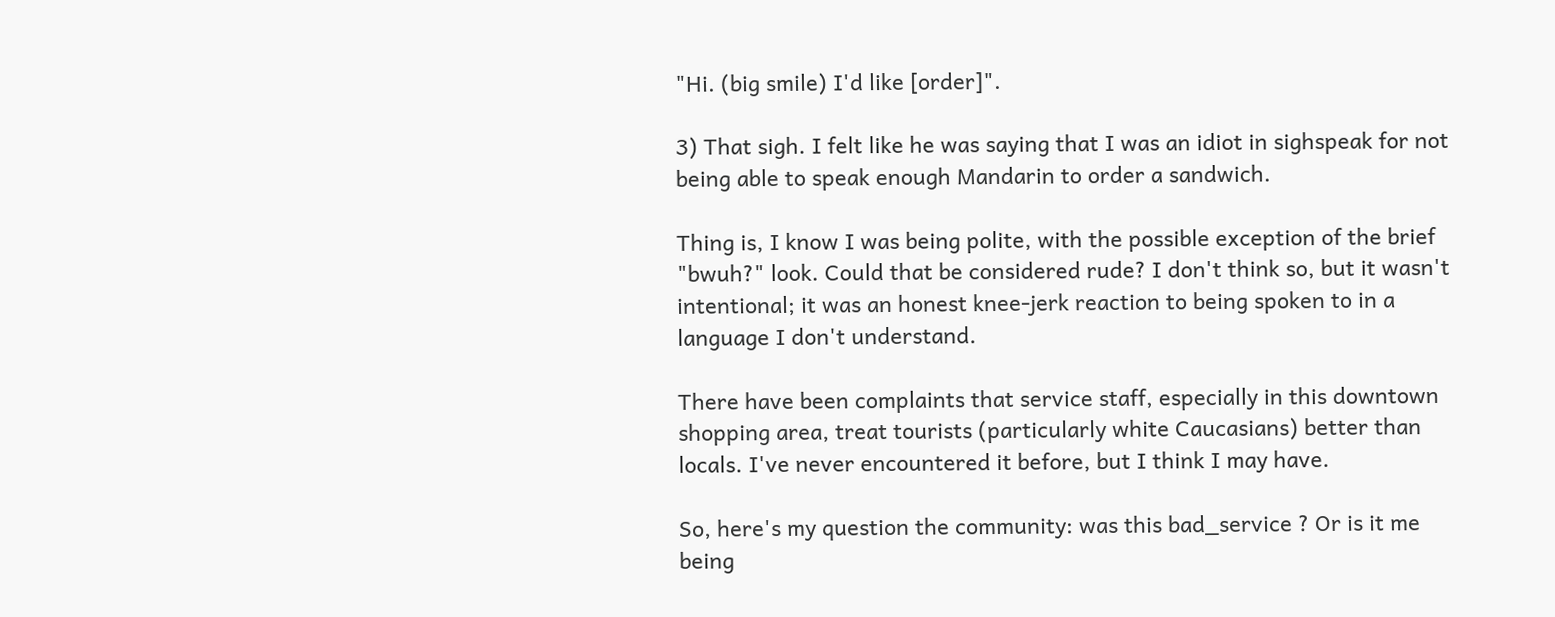"Hi. (big smile) I'd like [order]".

3) That sigh. I felt like he was saying that I was an idiot in sighspeak for not being able to speak enough Mandarin to order a sandwich.

Thing is, I know I was being polite, with the possible exception of the brief "bwuh?" look. Could that be considered rude? I don't think so, but it wasn't intentional; it was an honest knee-jerk reaction to being spoken to in a language I don't understand.

There have been complaints that service staff, especially in this downtown shopping area, treat tourists (particularly white Caucasians) better than locals. I've never encountered it before, but I think I may have.

So, here's my question the community: was this bad_service ? Or is it me being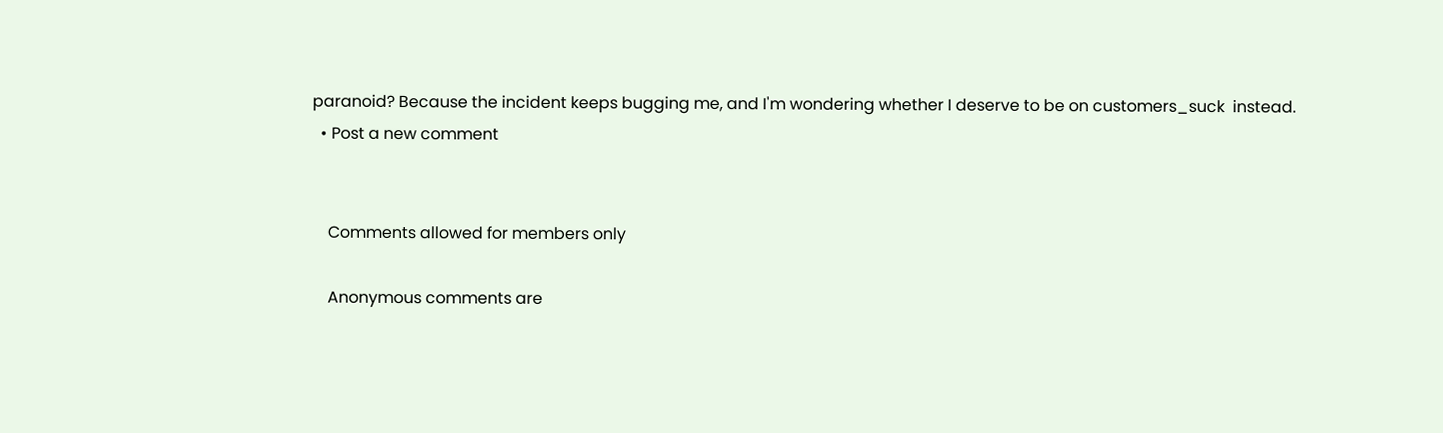paranoid? Because the incident keeps bugging me, and I'm wondering whether I deserve to be on customers_suck  instead.
  • Post a new comment


    Comments allowed for members only

    Anonymous comments are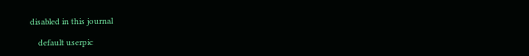disabled in this journal

    default userpic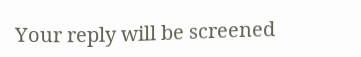Your reply will be screened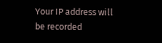Your IP address will be recorded